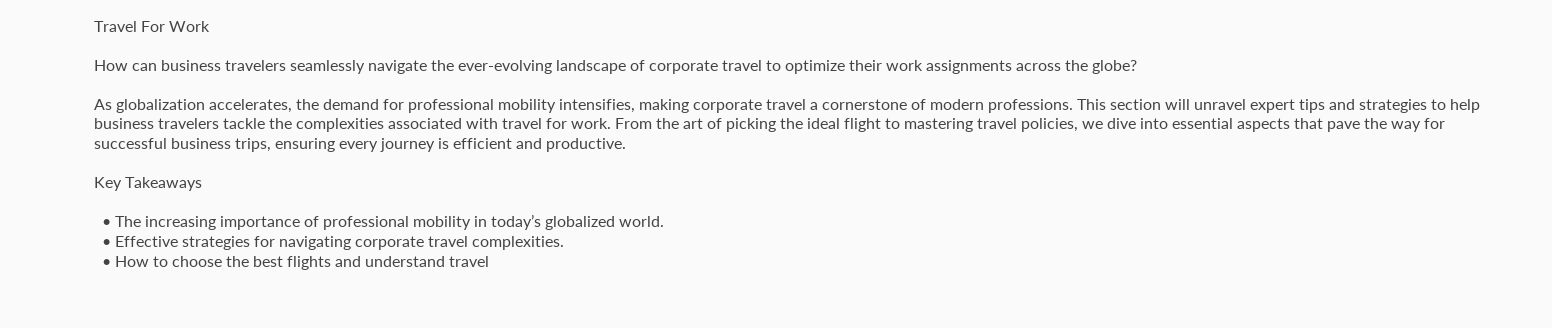Travel For Work

How can business travelers seamlessly navigate the ever-evolving landscape of corporate travel to optimize their work assignments across the globe?

As globalization accelerates, the demand for professional mobility intensifies, making corporate travel a cornerstone of modern professions. This section will unravel expert tips and strategies to help business travelers tackle the complexities associated with travel for work. From the art of picking the ideal flight to mastering travel policies, we dive into essential aspects that pave the way for successful business trips, ensuring every journey is efficient and productive.

Key Takeaways

  • The increasing importance of professional mobility in today’s globalized world.
  • Effective strategies for navigating corporate travel complexities.
  • How to choose the best flights and understand travel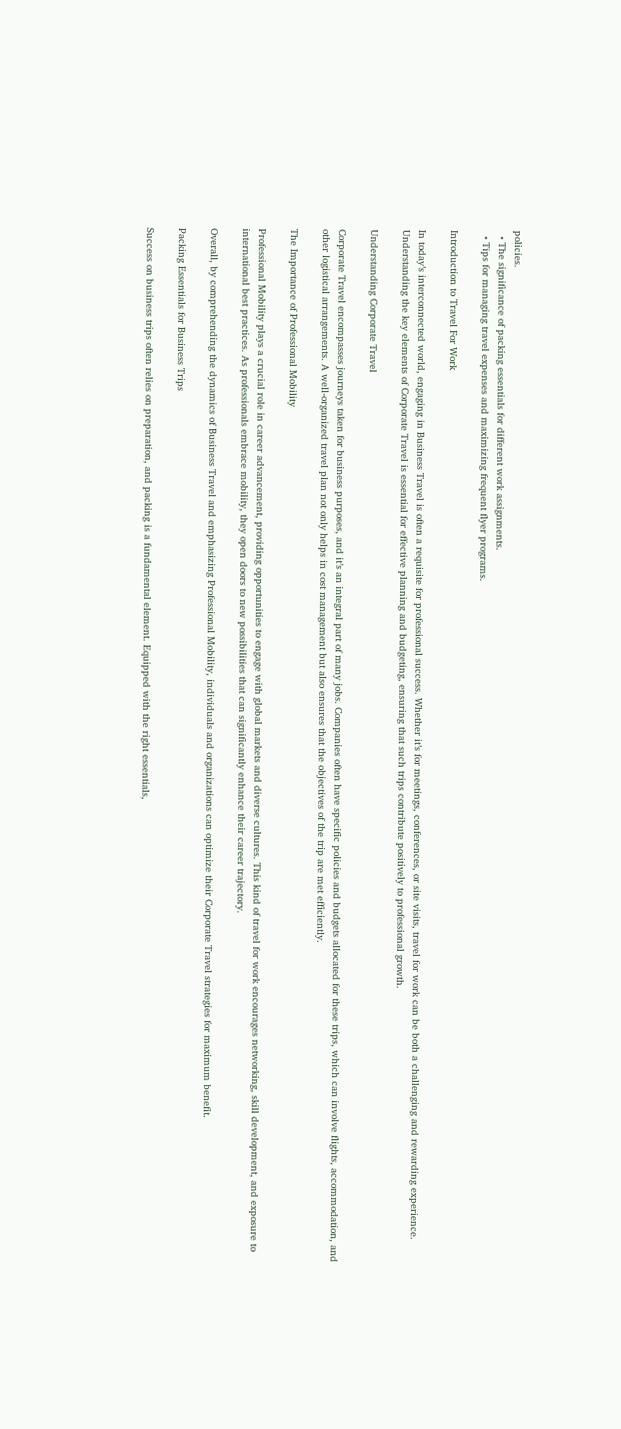policies.
  • The significance of packing essentials for different work assignments.
  • Tips for managing travel expenses and maximizing frequent flyer programs.

Introduction to Travel For Work

In today’s interconnected world, engaging in Business Travel is often a requisite for professional success. Whether it’s for meetings, conferences, or site visits, travel for work can be both a challenging and rewarding experience. Understanding the key elements of Corporate Travel is essential for effective planning and budgeting, ensuring that such trips contribute positively to professional growth.

Understanding Corporate Travel

Corporate Travel encompasses journeys taken for business purposes, and it’s an integral part of many jobs. Companies often have specific policies and budgets allocated for these trips, which can involve flights, accommodation, and other logistical arrangements. A well-organized travel plan not only helps in cost management but also ensures that the objectives of the trip are met efficiently.

The Importance of Professional Mobility

Professional Mobility plays a crucial role in career advancement, providing opportunities to engage with global markets and diverse cultures. This kind of travel for work encourages networking, skill development, and exposure to international best practices. As professionals embrace mobility, they open doors to new possibilities that can significantly enhance their career trajectory.

Overall, by comprehending the dynamics of Business Travel and emphasizing Professional Mobility, individuals and organizations can optimize their Corporate Travel strategies for maximum benefit.

Packing Essentials for Business Trips

Success on business trips often relies on preparation, and packing is a fundamental element. Equipped with the right essentials,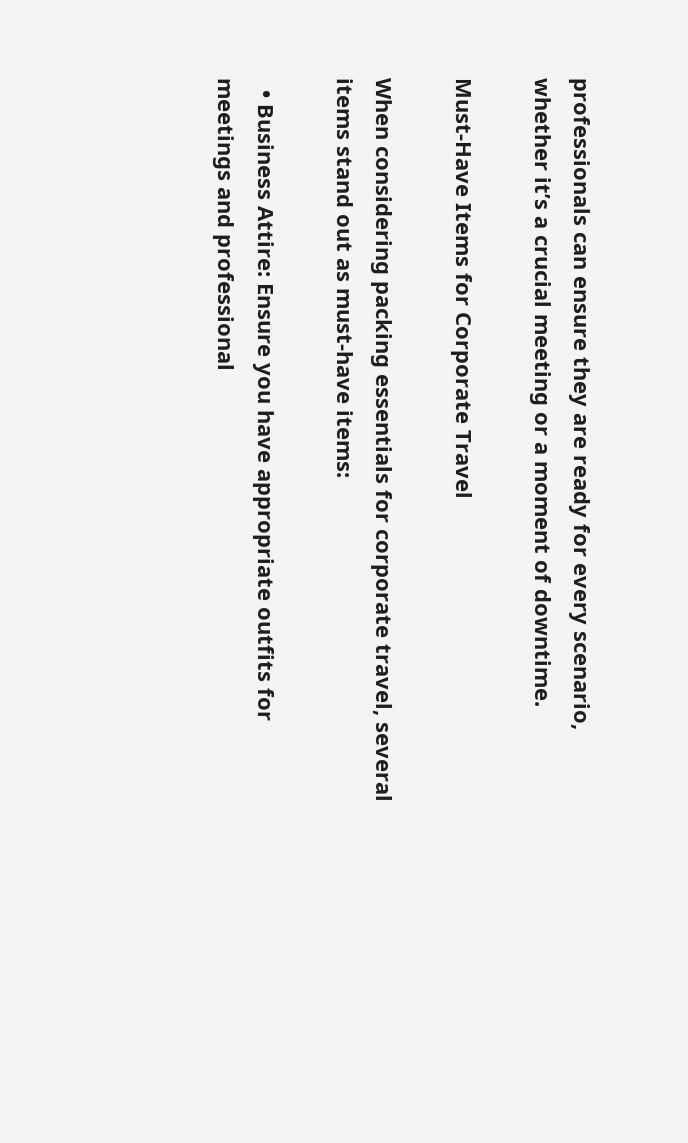professionals can ensure they are ready for every scenario, whether it’s a crucial meeting or a moment of downtime.

Must-Have Items for Corporate Travel

When considering packing essentials for corporate travel, several items stand out as must-have items:

  • Business Attire: Ensure you have appropriate outfits for meetings and professional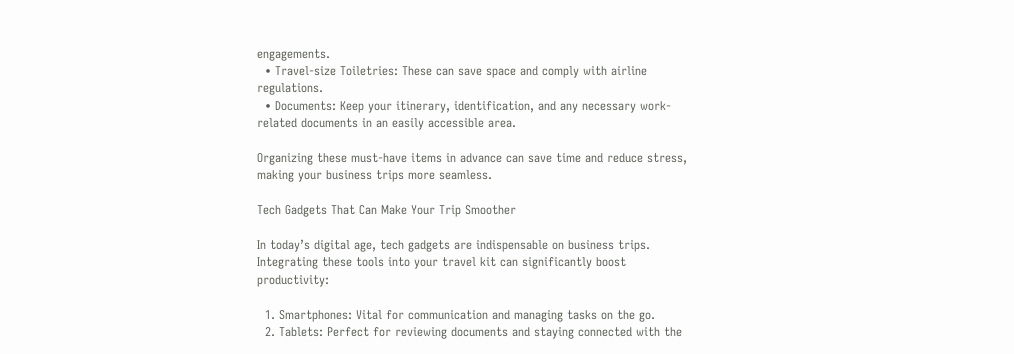engagements.
  • Travel-size Toiletries: These can save space and comply with airline regulations.
  • Documents: Keep your itinerary, identification, and any necessary work-related documents in an easily accessible area.

Organizing these must-have items in advance can save time and reduce stress, making your business trips more seamless.

Tech Gadgets That Can Make Your Trip Smoother

In today’s digital age, tech gadgets are indispensable on business trips. Integrating these tools into your travel kit can significantly boost productivity:

  1. Smartphones: Vital for communication and managing tasks on the go.
  2. Tablets: Perfect for reviewing documents and staying connected with the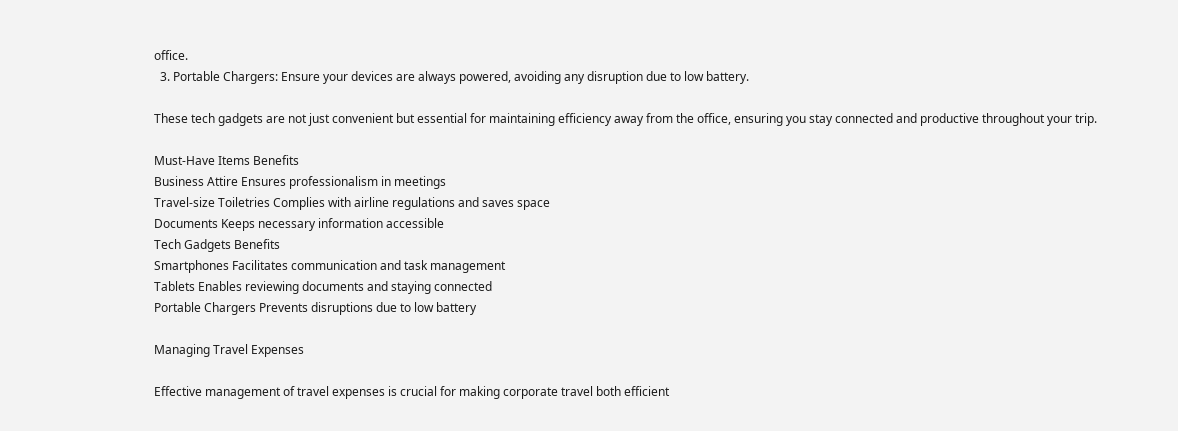office.
  3. Portable Chargers: Ensure your devices are always powered, avoiding any disruption due to low battery.

These tech gadgets are not just convenient but essential for maintaining efficiency away from the office, ensuring you stay connected and productive throughout your trip.

Must-Have Items Benefits
Business Attire Ensures professionalism in meetings
Travel-size Toiletries Complies with airline regulations and saves space
Documents Keeps necessary information accessible
Tech Gadgets Benefits
Smartphones Facilitates communication and task management
Tablets Enables reviewing documents and staying connected
Portable Chargers Prevents disruptions due to low battery

Managing Travel Expenses

Effective management of travel expenses is crucial for making corporate travel both efficient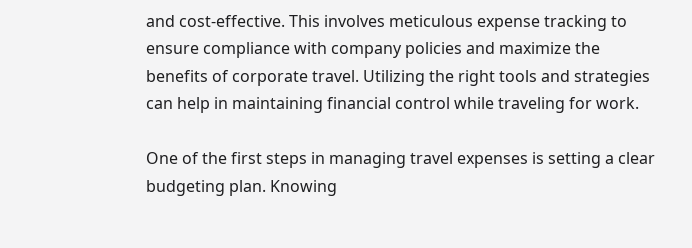and cost-effective. This involves meticulous expense tracking to ensure compliance with company policies and maximize the benefits of corporate travel. Utilizing the right tools and strategies can help in maintaining financial control while traveling for work.

One of the first steps in managing travel expenses is setting a clear budgeting plan. Knowing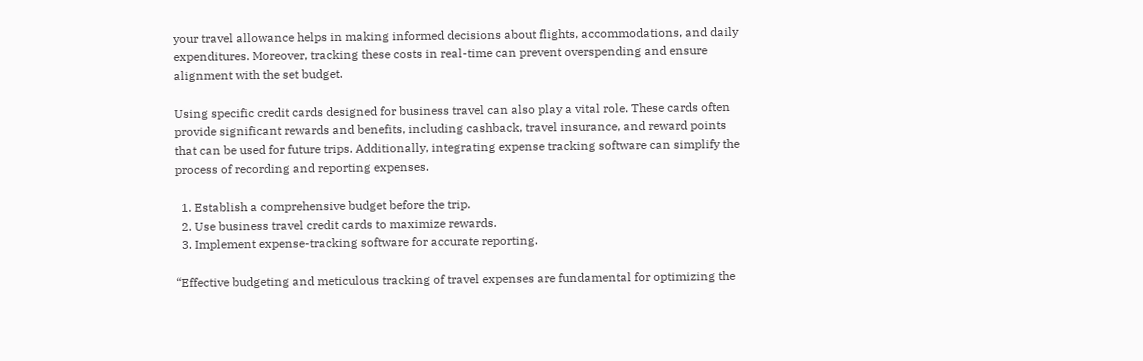your travel allowance helps in making informed decisions about flights, accommodations, and daily expenditures. Moreover, tracking these costs in real-time can prevent overspending and ensure alignment with the set budget.

Using specific credit cards designed for business travel can also play a vital role. These cards often provide significant rewards and benefits, including cashback, travel insurance, and reward points that can be used for future trips. Additionally, integrating expense tracking software can simplify the process of recording and reporting expenses.

  1. Establish a comprehensive budget before the trip.
  2. Use business travel credit cards to maximize rewards.
  3. Implement expense-tracking software for accurate reporting.

“Effective budgeting and meticulous tracking of travel expenses are fundamental for optimizing the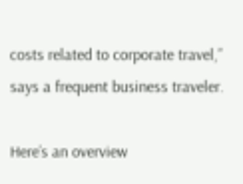costs related to corporate travel,” says a frequent business traveler.

Here’s an overview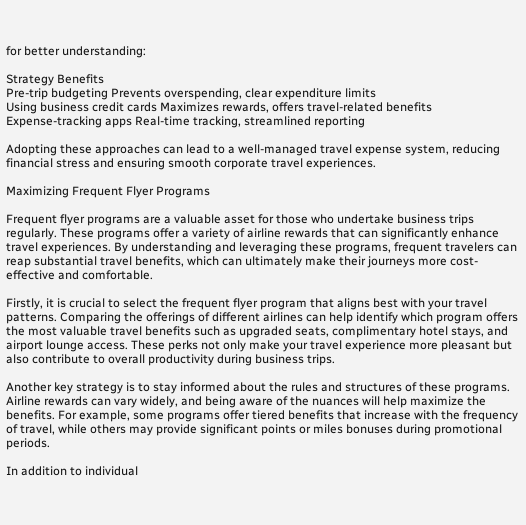for better understanding:

Strategy Benefits
Pre-trip budgeting Prevents overspending, clear expenditure limits
Using business credit cards Maximizes rewards, offers travel-related benefits
Expense-tracking apps Real-time tracking, streamlined reporting

Adopting these approaches can lead to a well-managed travel expense system, reducing financial stress and ensuring smooth corporate travel experiences.

Maximizing Frequent Flyer Programs

Frequent flyer programs are a valuable asset for those who undertake business trips regularly. These programs offer a variety of airline rewards that can significantly enhance travel experiences. By understanding and leveraging these programs, frequent travelers can reap substantial travel benefits, which can ultimately make their journeys more cost-effective and comfortable.

Firstly, it is crucial to select the frequent flyer program that aligns best with your travel patterns. Comparing the offerings of different airlines can help identify which program offers the most valuable travel benefits such as upgraded seats, complimentary hotel stays, and airport lounge access. These perks not only make your travel experience more pleasant but also contribute to overall productivity during business trips.

Another key strategy is to stay informed about the rules and structures of these programs. Airline rewards can vary widely, and being aware of the nuances will help maximize the benefits. For example, some programs offer tiered benefits that increase with the frequency of travel, while others may provide significant points or miles bonuses during promotional periods.

In addition to individual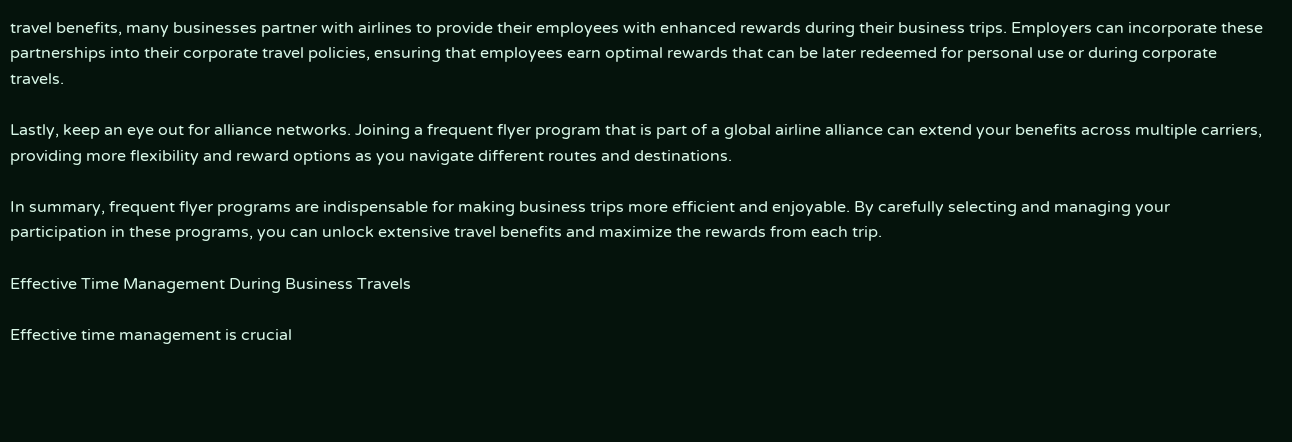travel benefits, many businesses partner with airlines to provide their employees with enhanced rewards during their business trips. Employers can incorporate these partnerships into their corporate travel policies, ensuring that employees earn optimal rewards that can be later redeemed for personal use or during corporate travels.

Lastly, keep an eye out for alliance networks. Joining a frequent flyer program that is part of a global airline alliance can extend your benefits across multiple carriers, providing more flexibility and reward options as you navigate different routes and destinations.

In summary, frequent flyer programs are indispensable for making business trips more efficient and enjoyable. By carefully selecting and managing your participation in these programs, you can unlock extensive travel benefits and maximize the rewards from each trip.

Effective Time Management During Business Travels

Effective time management is crucial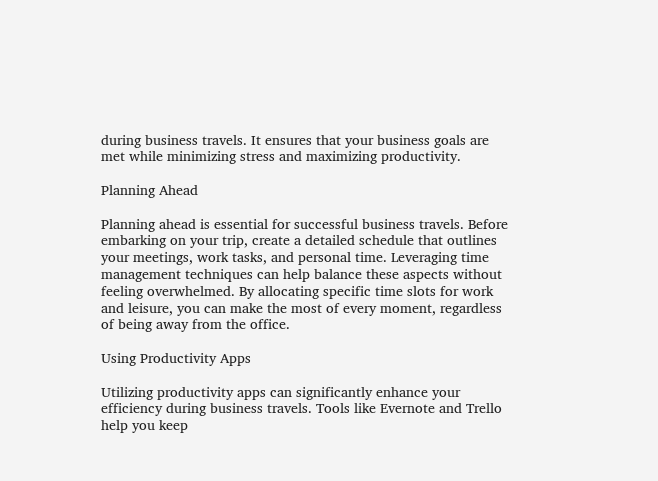during business travels. It ensures that your business goals are met while minimizing stress and maximizing productivity.

Planning Ahead

Planning ahead is essential for successful business travels. Before embarking on your trip, create a detailed schedule that outlines your meetings, work tasks, and personal time. Leveraging time management techniques can help balance these aspects without feeling overwhelmed. By allocating specific time slots for work and leisure, you can make the most of every moment, regardless of being away from the office.

Using Productivity Apps

Utilizing productivity apps can significantly enhance your efficiency during business travels. Tools like Evernote and Trello help you keep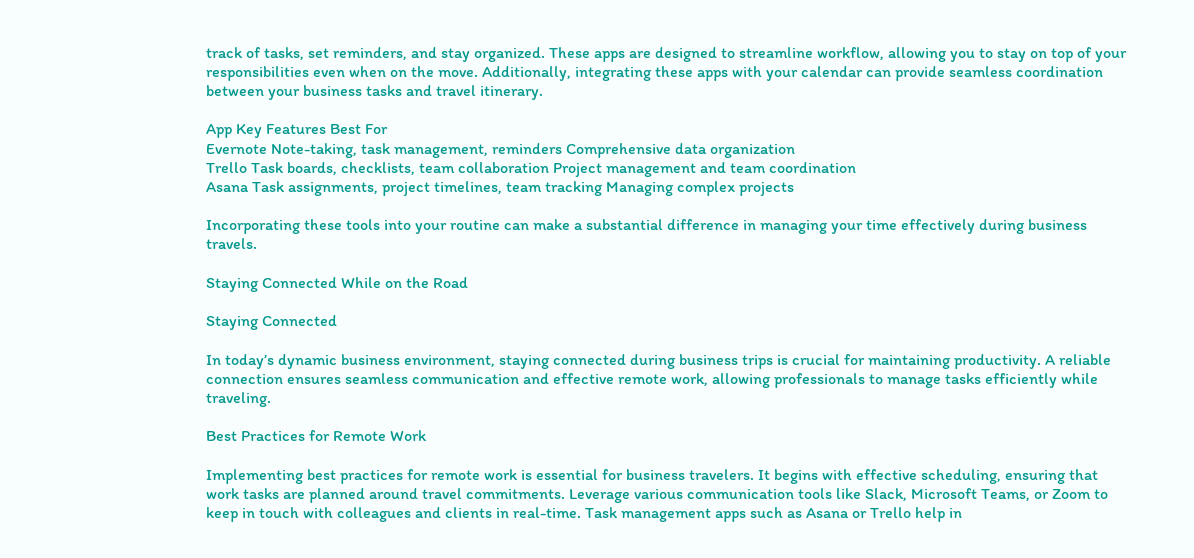track of tasks, set reminders, and stay organized. These apps are designed to streamline workflow, allowing you to stay on top of your responsibilities even when on the move. Additionally, integrating these apps with your calendar can provide seamless coordination between your business tasks and travel itinerary.

App Key Features Best For
Evernote Note-taking, task management, reminders Comprehensive data organization
Trello Task boards, checklists, team collaboration Project management and team coordination
Asana Task assignments, project timelines, team tracking Managing complex projects

Incorporating these tools into your routine can make a substantial difference in managing your time effectively during business travels.

Staying Connected While on the Road

Staying Connected

In today’s dynamic business environment, staying connected during business trips is crucial for maintaining productivity. A reliable connection ensures seamless communication and effective remote work, allowing professionals to manage tasks efficiently while traveling.

Best Practices for Remote Work

Implementing best practices for remote work is essential for business travelers. It begins with effective scheduling, ensuring that work tasks are planned around travel commitments. Leverage various communication tools like Slack, Microsoft Teams, or Zoom to keep in touch with colleagues and clients in real-time. Task management apps such as Asana or Trello help in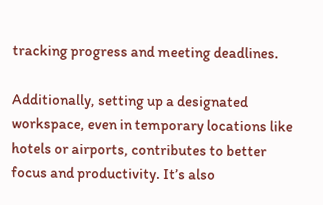tracking progress and meeting deadlines.

Additionally, setting up a designated workspace, even in temporary locations like hotels or airports, contributes to better focus and productivity. It’s also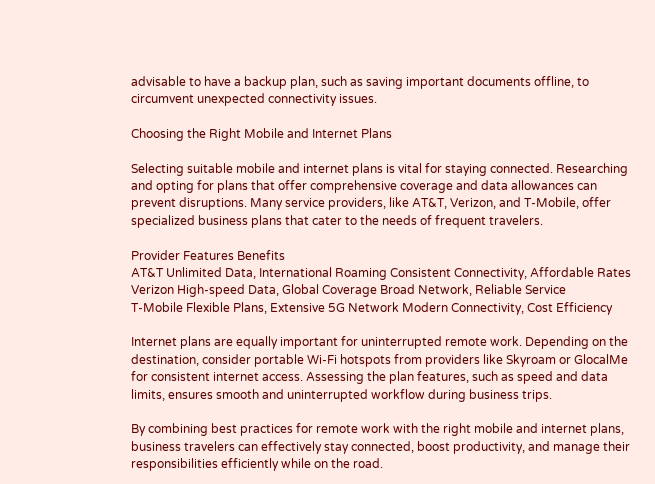advisable to have a backup plan, such as saving important documents offline, to circumvent unexpected connectivity issues.

Choosing the Right Mobile and Internet Plans

Selecting suitable mobile and internet plans is vital for staying connected. Researching and opting for plans that offer comprehensive coverage and data allowances can prevent disruptions. Many service providers, like AT&T, Verizon, and T-Mobile, offer specialized business plans that cater to the needs of frequent travelers.

Provider Features Benefits
AT&T Unlimited Data, International Roaming Consistent Connectivity, Affordable Rates
Verizon High-speed Data, Global Coverage Broad Network, Reliable Service
T-Mobile Flexible Plans, Extensive 5G Network Modern Connectivity, Cost Efficiency

Internet plans are equally important for uninterrupted remote work. Depending on the destination, consider portable Wi-Fi hotspots from providers like Skyroam or GlocalMe for consistent internet access. Assessing the plan features, such as speed and data limits, ensures smooth and uninterrupted workflow during business trips.

By combining best practices for remote work with the right mobile and internet plans, business travelers can effectively stay connected, boost productivity, and manage their responsibilities efficiently while on the road.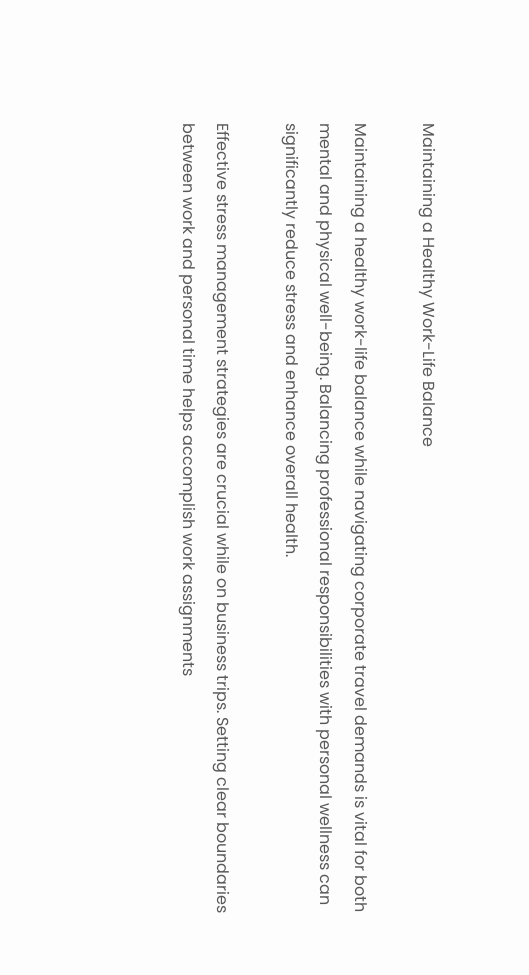Maintaining a Healthy Work-Life Balance

Maintaining a healthy work-life balance while navigating corporate travel demands is vital for both mental and physical well-being. Balancing professional responsibilities with personal wellness can significantly reduce stress and enhance overall health.

Effective stress management strategies are crucial while on business trips. Setting clear boundaries between work and personal time helps accomplish work assignments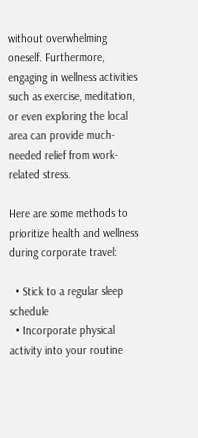without overwhelming oneself. Furthermore, engaging in wellness activities such as exercise, meditation, or even exploring the local area can provide much-needed relief from work-related stress.

Here are some methods to prioritize health and wellness during corporate travel:

  • Stick to a regular sleep schedule
  • Incorporate physical activity into your routine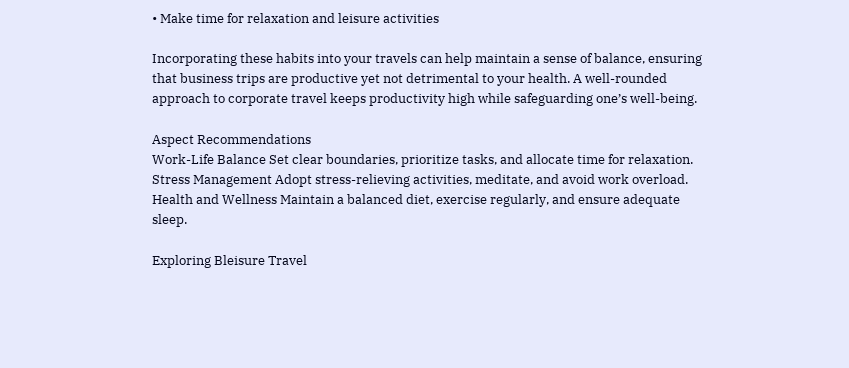• Make time for relaxation and leisure activities

Incorporating these habits into your travels can help maintain a sense of balance, ensuring that business trips are productive yet not detrimental to your health. A well-rounded approach to corporate travel keeps productivity high while safeguarding one’s well-being.

Aspect Recommendations
Work-Life Balance Set clear boundaries, prioritize tasks, and allocate time for relaxation.
Stress Management Adopt stress-relieving activities, meditate, and avoid work overload.
Health and Wellness Maintain a balanced diet, exercise regularly, and ensure adequate sleep.

Exploring Bleisure Travel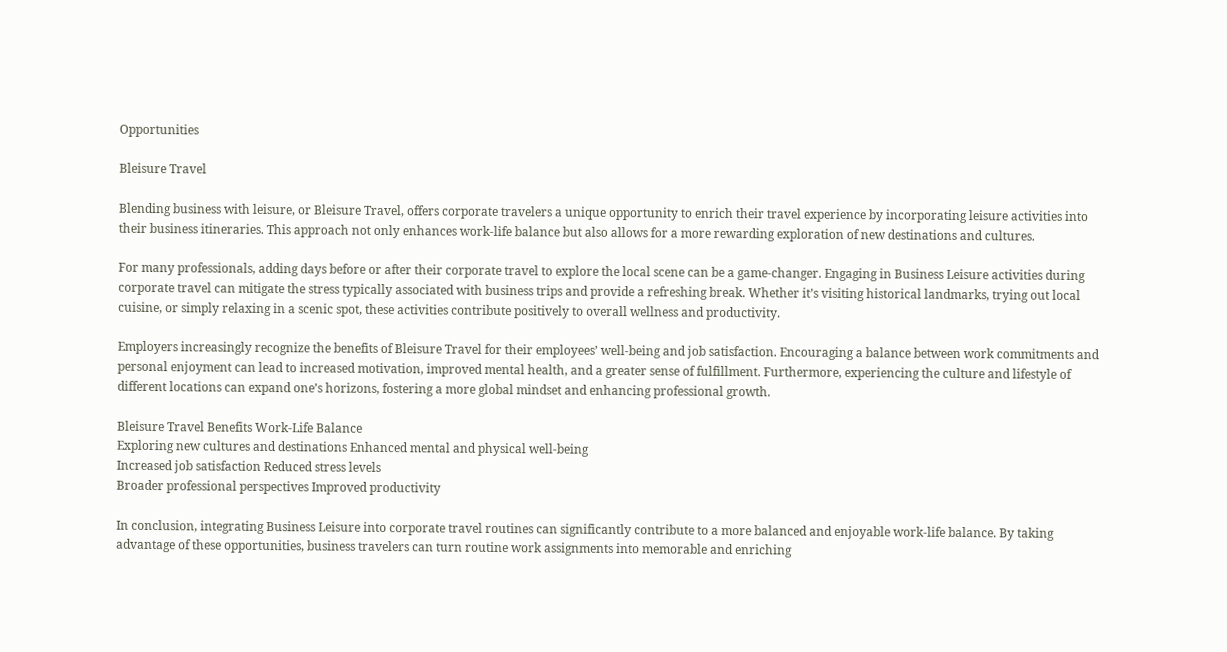Opportunities

Bleisure Travel

Blending business with leisure, or Bleisure Travel, offers corporate travelers a unique opportunity to enrich their travel experience by incorporating leisure activities into their business itineraries. This approach not only enhances work-life balance but also allows for a more rewarding exploration of new destinations and cultures.

For many professionals, adding days before or after their corporate travel to explore the local scene can be a game-changer. Engaging in Business Leisure activities during corporate travel can mitigate the stress typically associated with business trips and provide a refreshing break. Whether it’s visiting historical landmarks, trying out local cuisine, or simply relaxing in a scenic spot, these activities contribute positively to overall wellness and productivity.

Employers increasingly recognize the benefits of Bleisure Travel for their employees’ well-being and job satisfaction. Encouraging a balance between work commitments and personal enjoyment can lead to increased motivation, improved mental health, and a greater sense of fulfillment. Furthermore, experiencing the culture and lifestyle of different locations can expand one’s horizons, fostering a more global mindset and enhancing professional growth.

Bleisure Travel Benefits Work-Life Balance
Exploring new cultures and destinations Enhanced mental and physical well-being
Increased job satisfaction Reduced stress levels
Broader professional perspectives Improved productivity

In conclusion, integrating Business Leisure into corporate travel routines can significantly contribute to a more balanced and enjoyable work-life balance. By taking advantage of these opportunities, business travelers can turn routine work assignments into memorable and enriching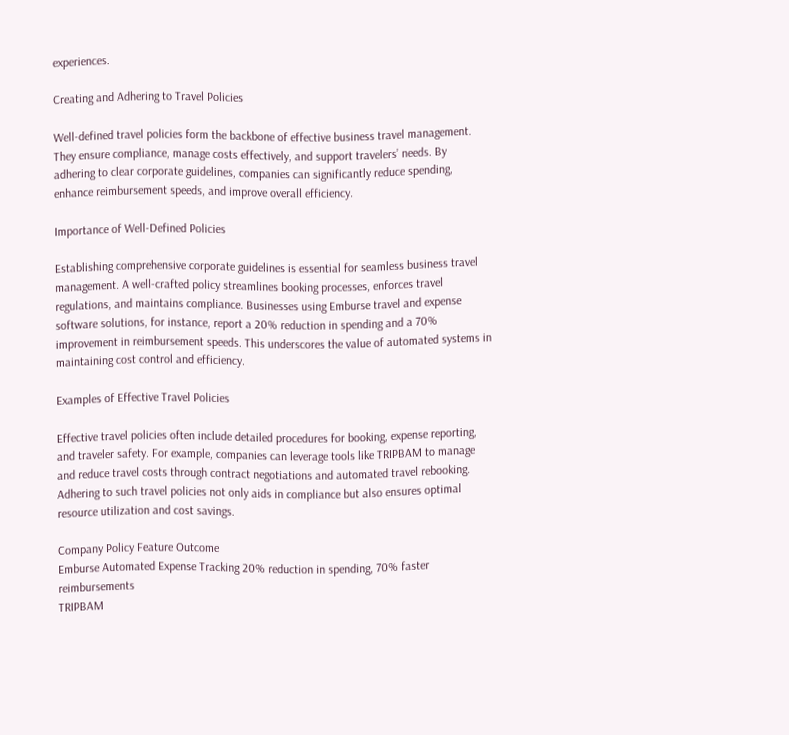experiences.

Creating and Adhering to Travel Policies

Well-defined travel policies form the backbone of effective business travel management. They ensure compliance, manage costs effectively, and support travelers’ needs. By adhering to clear corporate guidelines, companies can significantly reduce spending, enhance reimbursement speeds, and improve overall efficiency.

Importance of Well-Defined Policies

Establishing comprehensive corporate guidelines is essential for seamless business travel management. A well-crafted policy streamlines booking processes, enforces travel regulations, and maintains compliance. Businesses using Emburse travel and expense software solutions, for instance, report a 20% reduction in spending and a 70% improvement in reimbursement speeds. This underscores the value of automated systems in maintaining cost control and efficiency.

Examples of Effective Travel Policies

Effective travel policies often include detailed procedures for booking, expense reporting, and traveler safety. For example, companies can leverage tools like TRIPBAM to manage and reduce travel costs through contract negotiations and automated travel rebooking. Adhering to such travel policies not only aids in compliance but also ensures optimal resource utilization and cost savings.

Company Policy Feature Outcome
Emburse Automated Expense Tracking 20% reduction in spending, 70% faster reimbursements
TRIPBAM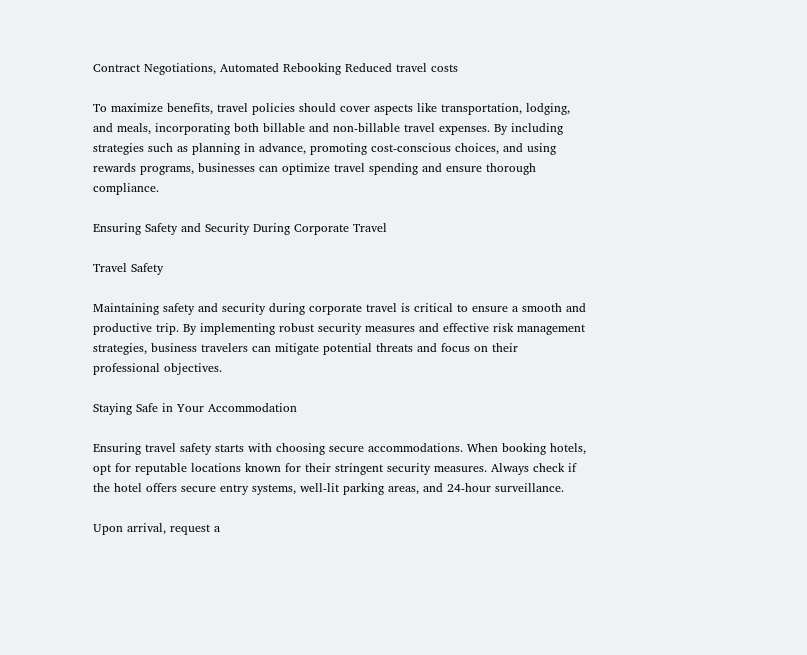Contract Negotiations, Automated Rebooking Reduced travel costs

To maximize benefits, travel policies should cover aspects like transportation, lodging, and meals, incorporating both billable and non-billable travel expenses. By including strategies such as planning in advance, promoting cost-conscious choices, and using rewards programs, businesses can optimize travel spending and ensure thorough compliance.

Ensuring Safety and Security During Corporate Travel

Travel Safety

Maintaining safety and security during corporate travel is critical to ensure a smooth and productive trip. By implementing robust security measures and effective risk management strategies, business travelers can mitigate potential threats and focus on their professional objectives.

Staying Safe in Your Accommodation

Ensuring travel safety starts with choosing secure accommodations. When booking hotels, opt for reputable locations known for their stringent security measures. Always check if the hotel offers secure entry systems, well-lit parking areas, and 24-hour surveillance.

Upon arrival, request a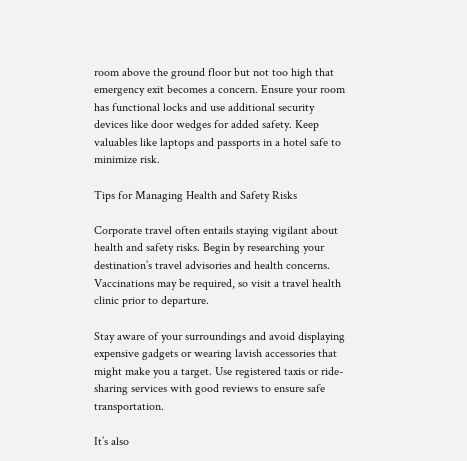room above the ground floor but not too high that emergency exit becomes a concern. Ensure your room has functional locks and use additional security devices like door wedges for added safety. Keep valuables like laptops and passports in a hotel safe to minimize risk.

Tips for Managing Health and Safety Risks

Corporate travel often entails staying vigilant about health and safety risks. Begin by researching your destination’s travel advisories and health concerns. Vaccinations may be required, so visit a travel health clinic prior to departure.

Stay aware of your surroundings and avoid displaying expensive gadgets or wearing lavish accessories that might make you a target. Use registered taxis or ride-sharing services with good reviews to ensure safe transportation.

It’s also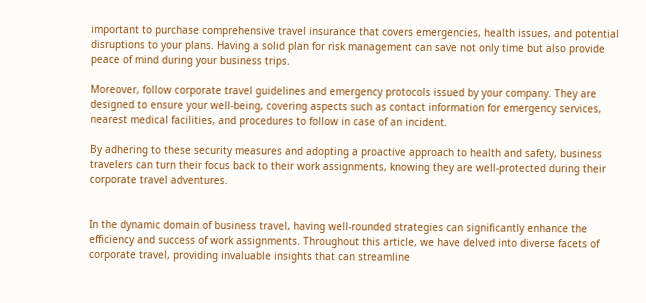important to purchase comprehensive travel insurance that covers emergencies, health issues, and potential disruptions to your plans. Having a solid plan for risk management can save not only time but also provide peace of mind during your business trips.

Moreover, follow corporate travel guidelines and emergency protocols issued by your company. They are designed to ensure your well-being, covering aspects such as contact information for emergency services, nearest medical facilities, and procedures to follow in case of an incident.

By adhering to these security measures and adopting a proactive approach to health and safety, business travelers can turn their focus back to their work assignments, knowing they are well-protected during their corporate travel adventures.


In the dynamic domain of business travel, having well-rounded strategies can significantly enhance the efficiency and success of work assignments. Throughout this article, we have delved into diverse facets of corporate travel, providing invaluable insights that can streamline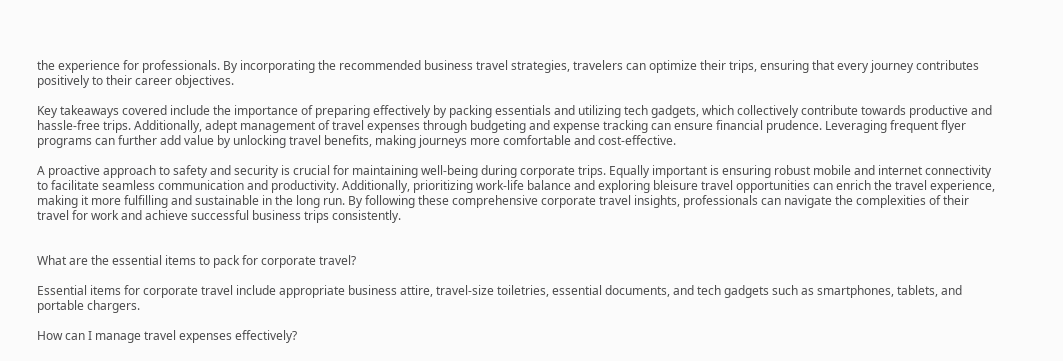the experience for professionals. By incorporating the recommended business travel strategies, travelers can optimize their trips, ensuring that every journey contributes positively to their career objectives.

Key takeaways covered include the importance of preparing effectively by packing essentials and utilizing tech gadgets, which collectively contribute towards productive and hassle-free trips. Additionally, adept management of travel expenses through budgeting and expense tracking can ensure financial prudence. Leveraging frequent flyer programs can further add value by unlocking travel benefits, making journeys more comfortable and cost-effective.

A proactive approach to safety and security is crucial for maintaining well-being during corporate trips. Equally important is ensuring robust mobile and internet connectivity to facilitate seamless communication and productivity. Additionally, prioritizing work-life balance and exploring bleisure travel opportunities can enrich the travel experience, making it more fulfilling and sustainable in the long run. By following these comprehensive corporate travel insights, professionals can navigate the complexities of their travel for work and achieve successful business trips consistently.


What are the essential items to pack for corporate travel?

Essential items for corporate travel include appropriate business attire, travel-size toiletries, essential documents, and tech gadgets such as smartphones, tablets, and portable chargers.

How can I manage travel expenses effectively?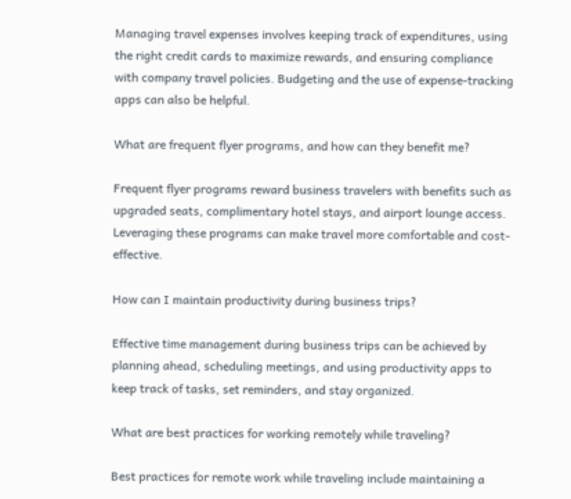Managing travel expenses involves keeping track of expenditures, using the right credit cards to maximize rewards, and ensuring compliance with company travel policies. Budgeting and the use of expense-tracking apps can also be helpful.

What are frequent flyer programs, and how can they benefit me?

Frequent flyer programs reward business travelers with benefits such as upgraded seats, complimentary hotel stays, and airport lounge access. Leveraging these programs can make travel more comfortable and cost-effective.

How can I maintain productivity during business trips?

Effective time management during business trips can be achieved by planning ahead, scheduling meetings, and using productivity apps to keep track of tasks, set reminders, and stay organized.

What are best practices for working remotely while traveling?

Best practices for remote work while traveling include maintaining a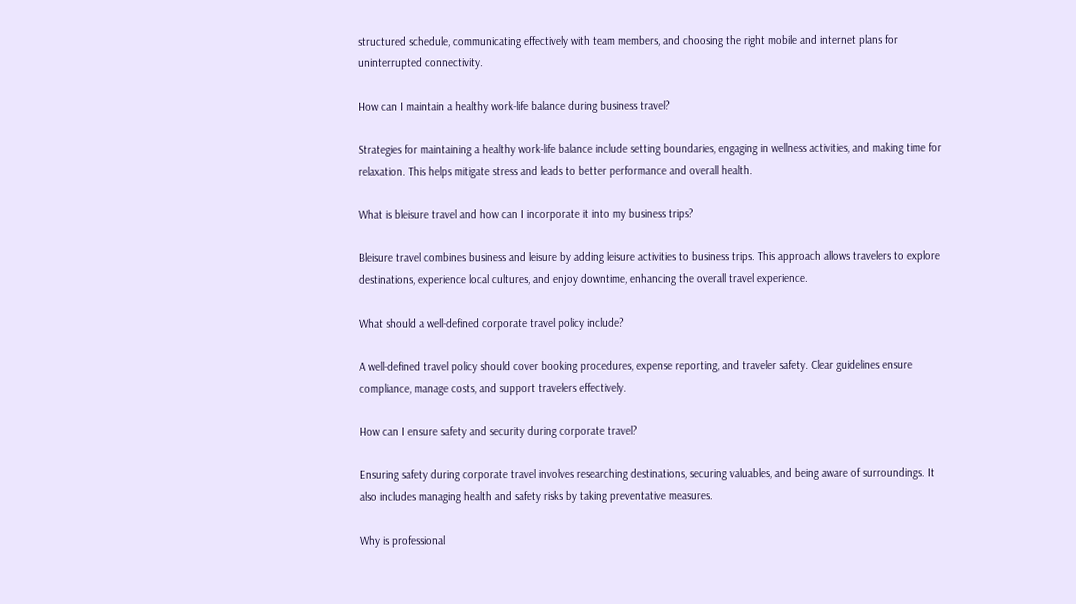structured schedule, communicating effectively with team members, and choosing the right mobile and internet plans for uninterrupted connectivity.

How can I maintain a healthy work-life balance during business travel?

Strategies for maintaining a healthy work-life balance include setting boundaries, engaging in wellness activities, and making time for relaxation. This helps mitigate stress and leads to better performance and overall health.

What is bleisure travel and how can I incorporate it into my business trips?

Bleisure travel combines business and leisure by adding leisure activities to business trips. This approach allows travelers to explore destinations, experience local cultures, and enjoy downtime, enhancing the overall travel experience.

What should a well-defined corporate travel policy include?

A well-defined travel policy should cover booking procedures, expense reporting, and traveler safety. Clear guidelines ensure compliance, manage costs, and support travelers effectively.

How can I ensure safety and security during corporate travel?

Ensuring safety during corporate travel involves researching destinations, securing valuables, and being aware of surroundings. It also includes managing health and safety risks by taking preventative measures.

Why is professional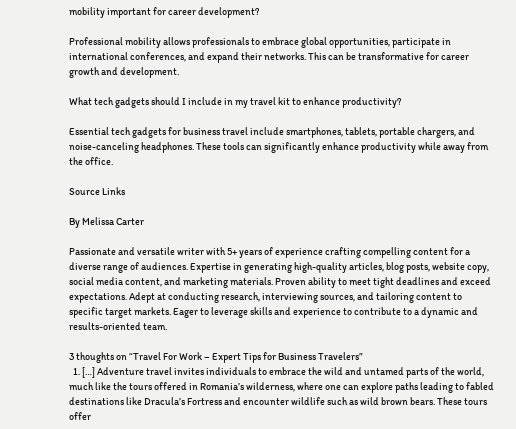mobility important for career development?

Professional mobility allows professionals to embrace global opportunities, participate in international conferences, and expand their networks. This can be transformative for career growth and development.

What tech gadgets should I include in my travel kit to enhance productivity?

Essential tech gadgets for business travel include smartphones, tablets, portable chargers, and noise-canceling headphones. These tools can significantly enhance productivity while away from the office.

Source Links

By Melissa Carter

Passionate and versatile writer with 5+ years of experience crafting compelling content for a diverse range of audiences. Expertise in generating high-quality articles, blog posts, website copy, social media content, and marketing materials. Proven ability to meet tight deadlines and exceed expectations. Adept at conducting research, interviewing sources, and tailoring content to specific target markets. Eager to leverage skills and experience to contribute to a dynamic and results-oriented team.

3 thoughts on “Travel For Work – Expert Tips for Business Travelers”
  1. […] Adventure travel invites individuals to embrace the wild and untamed parts of the world, much like the tours offered in Romania’s wilderness, where one can explore paths leading to fabled destinations like Dracula’s Fortress and encounter wildlife such as wild brown bears. These tours offer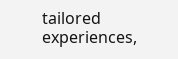tailored experiences,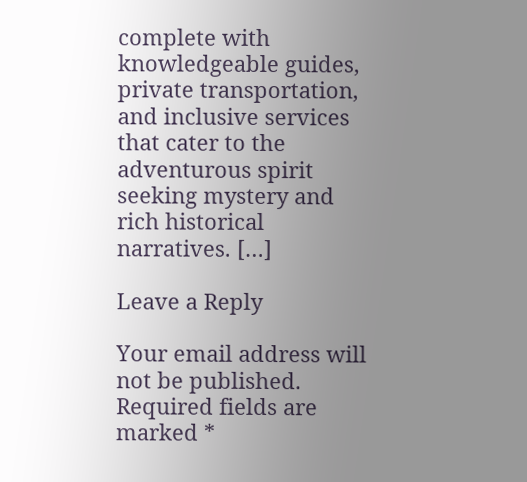complete with knowledgeable guides, private transportation, and inclusive services that cater to the adventurous spirit seeking mystery and rich historical narratives. […]

Leave a Reply

Your email address will not be published. Required fields are marked *